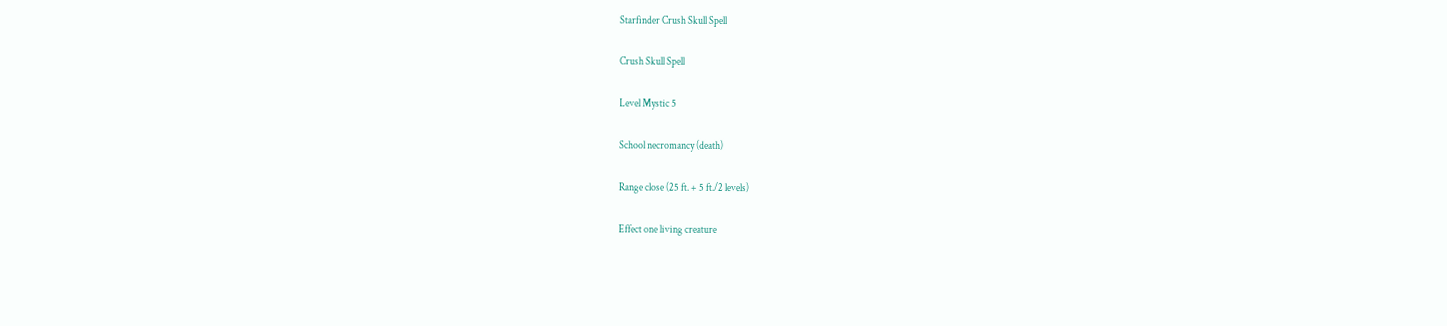Starfinder Crush Skull Spell

Crush Skull Spell

Level Mystic 5

School necromancy (death)

Range close (25 ft. + 5 ft./2 levels)

Effect one living creature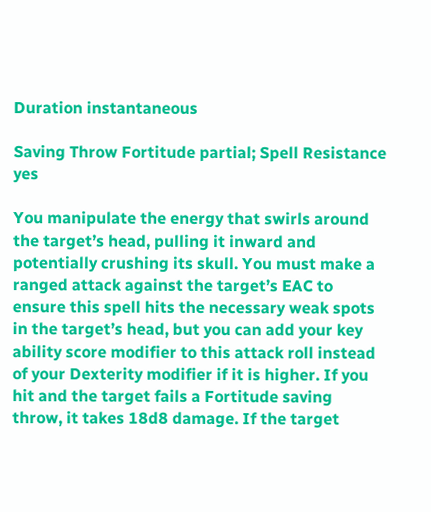Duration instantaneous

Saving Throw Fortitude partial; Spell Resistance yes

You manipulate the energy that swirls around the target’s head, pulling it inward and potentially crushing its skull. You must make a ranged attack against the target’s EAC to ensure this spell hits the necessary weak spots in the target’s head, but you can add your key ability score modifier to this attack roll instead of your Dexterity modifier if it is higher. If you hit and the target fails a Fortitude saving throw, it takes 18d8 damage. If the target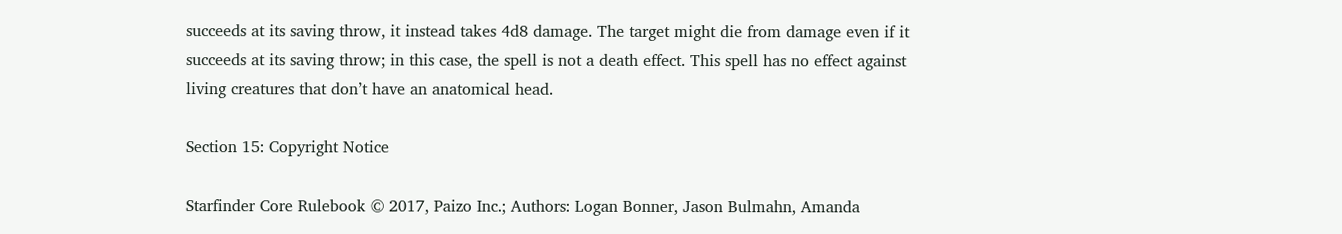succeeds at its saving throw, it instead takes 4d8 damage. The target might die from damage even if it succeeds at its saving throw; in this case, the spell is not a death effect. This spell has no effect against living creatures that don’t have an anatomical head.

Section 15: Copyright Notice

Starfinder Core Rulebook © 2017, Paizo Inc.; Authors: Logan Bonner, Jason Bulmahn, Amanda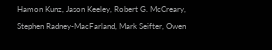Hamon Kunz, Jason Keeley, Robert G. McCreary, Stephen Radney-MacFarland, Mark Seifter, Owen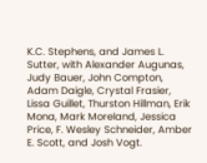K.C. Stephens, and James L. Sutter, with Alexander Augunas, Judy Bauer, John Compton, Adam Daigle, Crystal Frasier, Lissa Guillet, Thurston Hillman, Erik Mona, Mark Moreland, Jessica Price, F. Wesley Schneider, Amber E. Scott, and Josh Vogt.